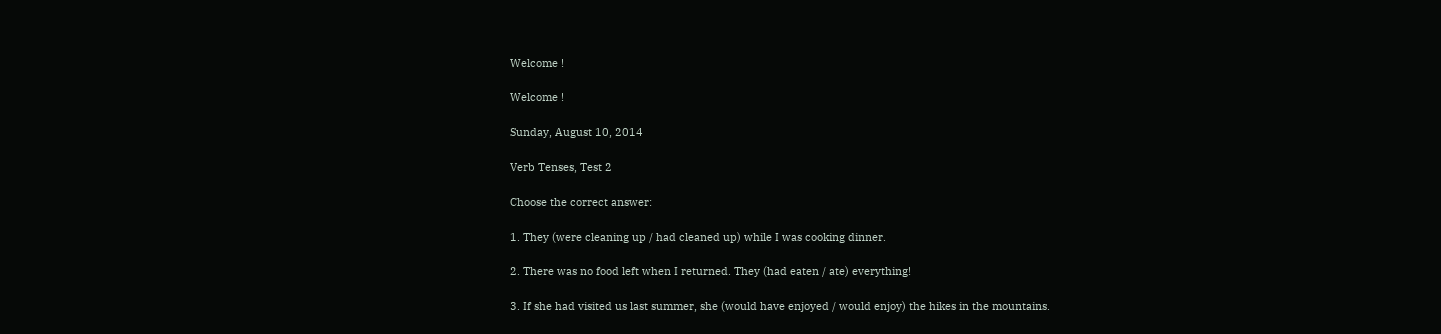Welcome !

Welcome !

Sunday, August 10, 2014

Verb Tenses, Test 2

Choose the correct answer:

1. They (were cleaning up / had cleaned up) while I was cooking dinner.

2. There was no food left when I returned. They (had eaten / ate) everything!

3. If she had visited us last summer, she (would have enjoyed / would enjoy) the hikes in the mountains.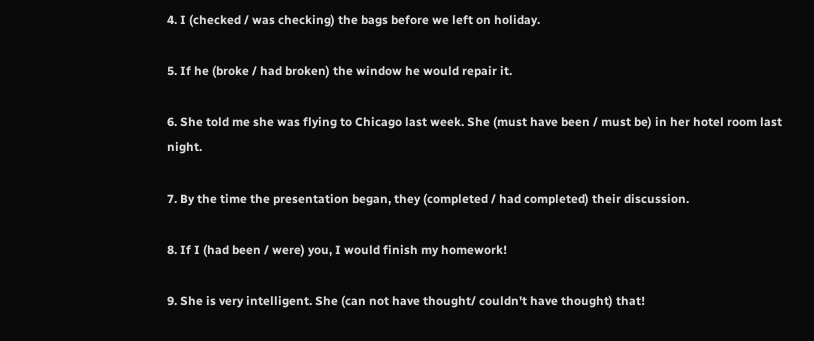4. I (checked / was checking) the bags before we left on holiday.

5. If he (broke / had broken) the window he would repair it.

6. She told me she was flying to Chicago last week. She (must have been / must be) in her hotel room last night.

7. By the time the presentation began, they (completed / had completed) their discussion.

8. If I (had been / were) you, I would finish my homework!

9. She is very intelligent. She (can not have thought/ couldn't have thought) that!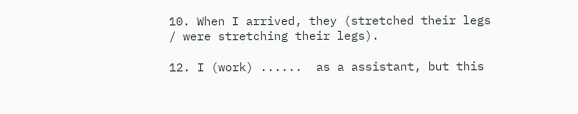10. When I arrived, they (stretched their legs / were stretching their legs).

12. I (work) ......  as a assistant, but this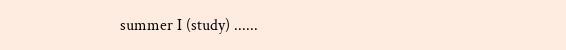summer I (study) ......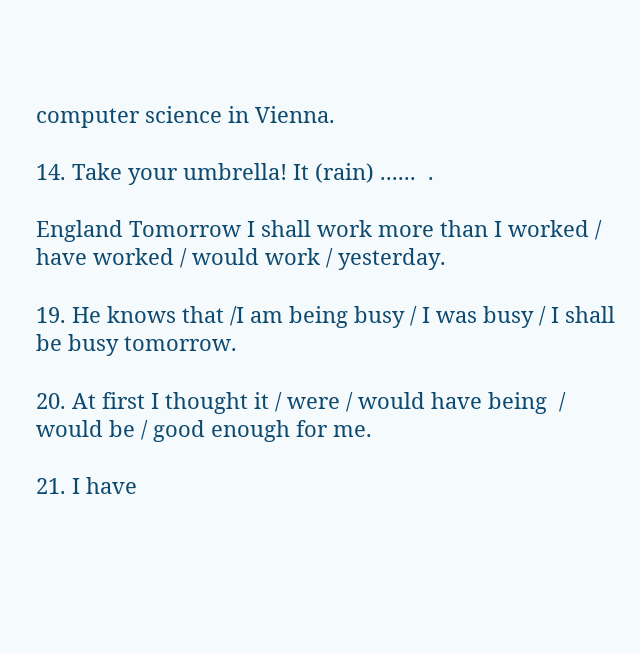computer science in Vienna.

14. Take your umbrella! It (rain) ......  .

England Tomorrow I shall work more than I worked / have worked / would work / yesterday.

19. He knows that /I am being busy / I was busy / I shall be busy tomorrow.

20. At first I thought it / were / would have being  / would be / good enough for me.

21. I have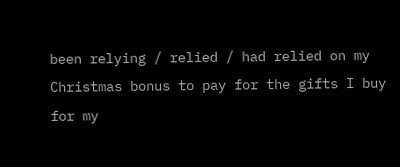been relying / relied / had relied on my Christmas bonus to pay for the gifts I buy for my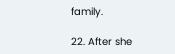family.

22. After she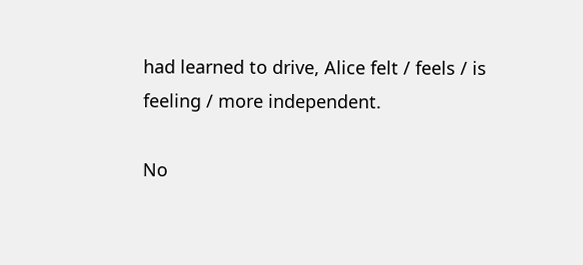had learned to drive, Alice felt / feels / is feeling / more independent.

No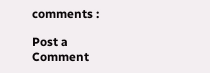comments :

Post a Comment